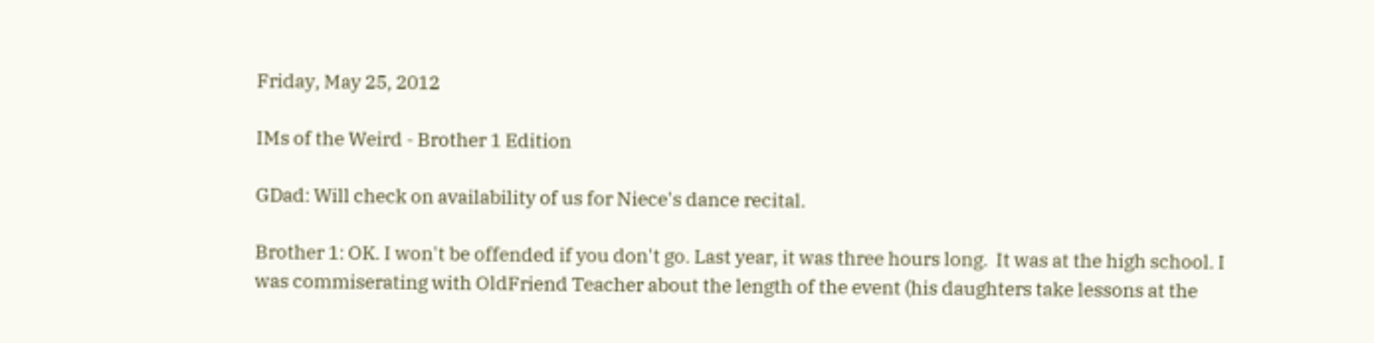Friday, May 25, 2012

IMs of the Weird - Brother 1 Edition

GDad: Will check on availability of us for Niece's dance recital.

Brother 1: OK. I won't be offended if you don't go. Last year, it was three hours long.  It was at the high school. I was commiserating with OldFriend Teacher about the length of the event (his daughters take lessons at the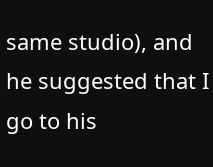same studio), and he suggested that I go to his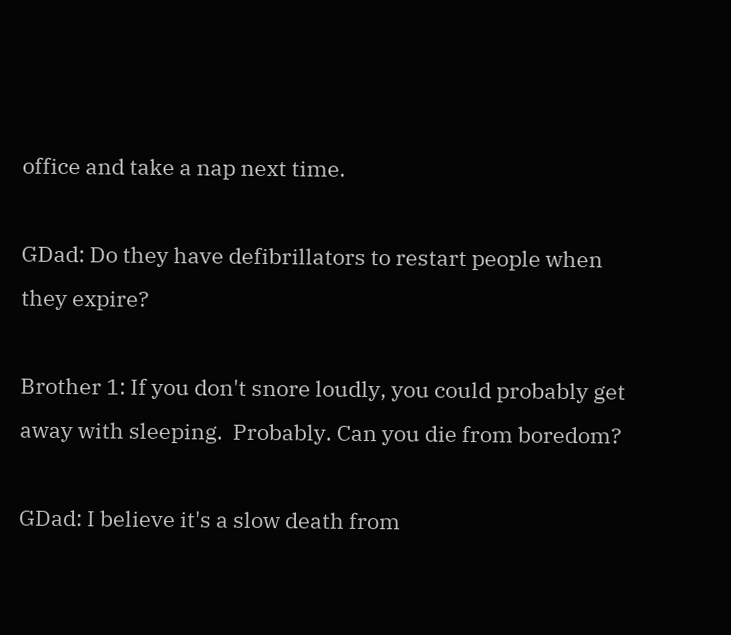office and take a nap next time.

GDad: Do they have defibrillators to restart people when they expire?

Brother 1: If you don't snore loudly, you could probably get away with sleeping.  Probably. Can you die from boredom?

GDad: I believe it's a slow death from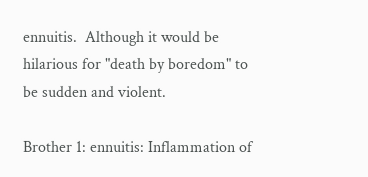ennuitis.  Although it would be hilarious for "death by boredom" to be sudden and violent.

Brother 1: ennuitis: Inflammation of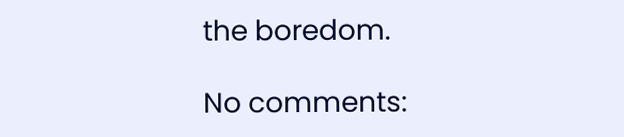the boredom.

No comments: